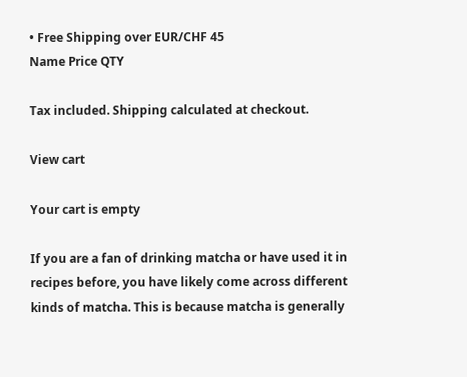• Free Shipping over EUR/CHF 45
Name Price QTY

Tax included. Shipping calculated at checkout.

View cart

Your cart is empty

If you are a fan of drinking matcha or have used it in recipes before, you have likely come across different kinds of matcha. This is because matcha is generally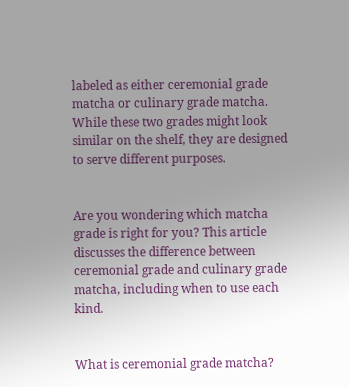labeled as either ceremonial grade matcha or culinary grade matcha. While these two grades might look similar on the shelf, they are designed to serve different purposes.


Are you wondering which matcha grade is right for you? This article discusses the difference between ceremonial grade and culinary grade matcha, including when to use each kind.


What is ceremonial grade matcha?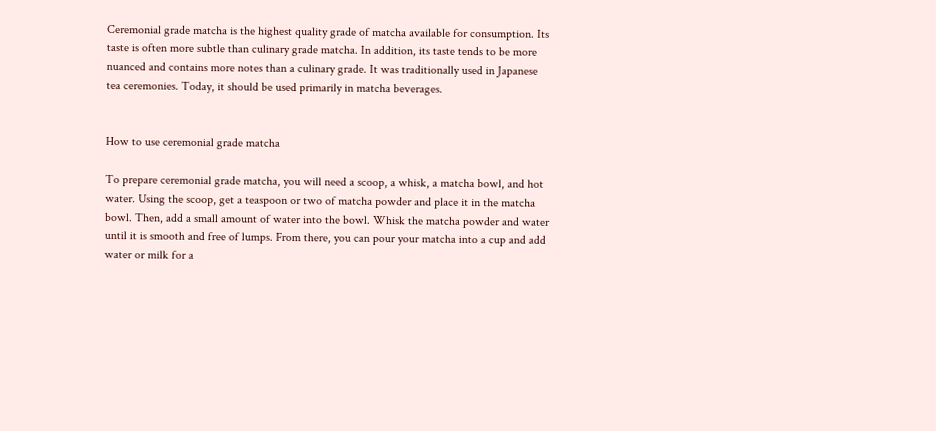Ceremonial grade matcha is the highest quality grade of matcha available for consumption. Its taste is often more subtle than culinary grade matcha. In addition, its taste tends to be more nuanced and contains more notes than a culinary grade. It was traditionally used in Japanese tea ceremonies. Today, it should be used primarily in matcha beverages.


How to use ceremonial grade matcha

To prepare ceremonial grade matcha, you will need a scoop, a whisk, a matcha bowl, and hot water. Using the scoop, get a teaspoon or two of matcha powder and place it in the matcha bowl. Then, add a small amount of water into the bowl. Whisk the matcha powder and water until it is smooth and free of lumps. From there, you can pour your matcha into a cup and add water or milk for a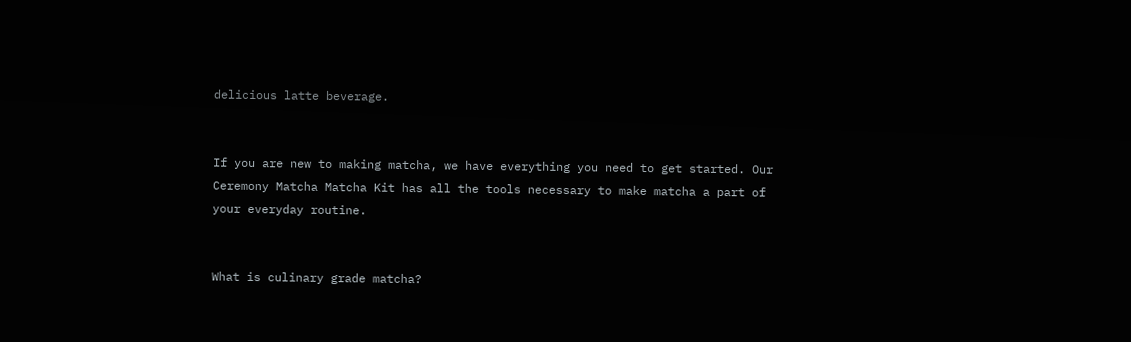delicious latte beverage.


If you are new to making matcha, we have everything you need to get started. Our Ceremony Matcha Matcha Kit has all the tools necessary to make matcha a part of your everyday routine.


What is culinary grade matcha?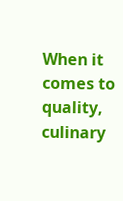When it comes to quality, culinary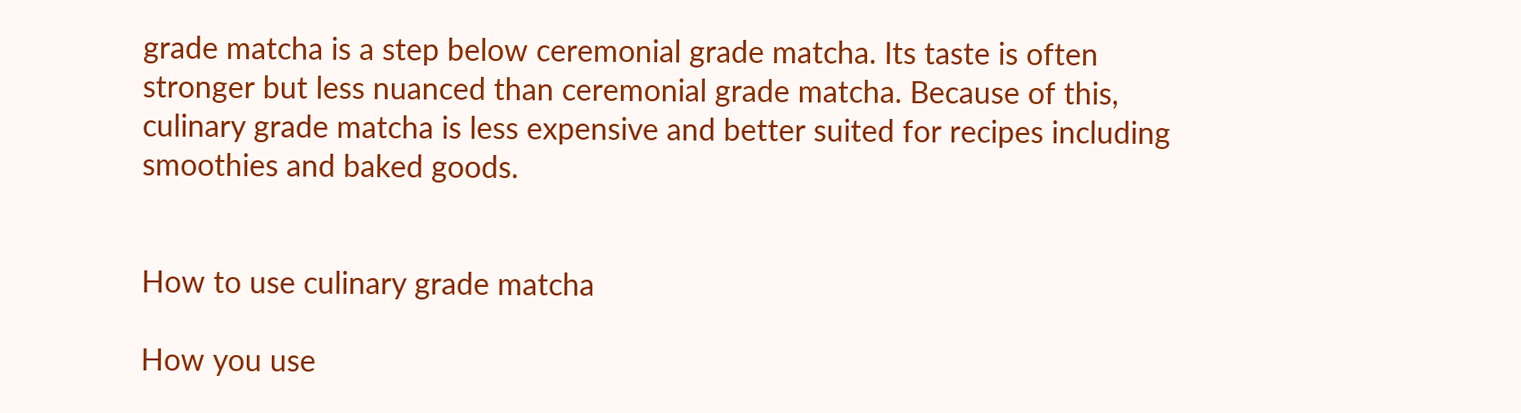grade matcha is a step below ceremonial grade matcha. Its taste is often stronger but less nuanced than ceremonial grade matcha. Because of this, culinary grade matcha is less expensive and better suited for recipes including smoothies and baked goods.


How to use culinary grade matcha

How you use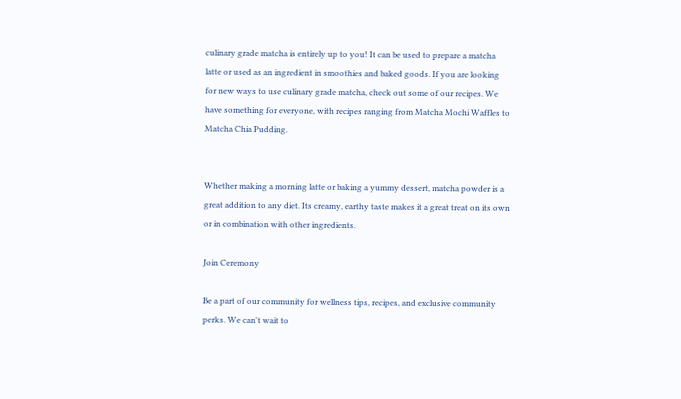culinary grade matcha is entirely up to you! It can be used to prepare a matcha latte or used as an ingredient in smoothies and baked goods. If you are looking for new ways to use culinary grade matcha, check out some of our recipes. We have something for everyone, with recipes ranging from Matcha Mochi Waffles to Matcha Chia Pudding.


Whether making a morning latte or baking a yummy dessert, matcha powder is a great addition to any diet. Its creamy, earthy taste makes it a great treat on its own or in combination with other ingredients.

Join Ceremony

Be a part of our community for wellness tips, recipes, and exclusive community perks. We can't wait to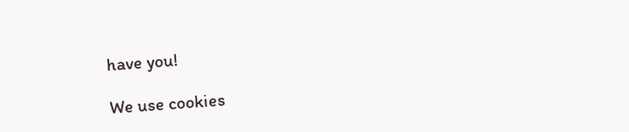have you!

We use cookies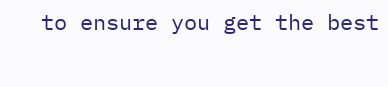to ensure you get the best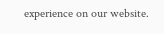experience on our website.